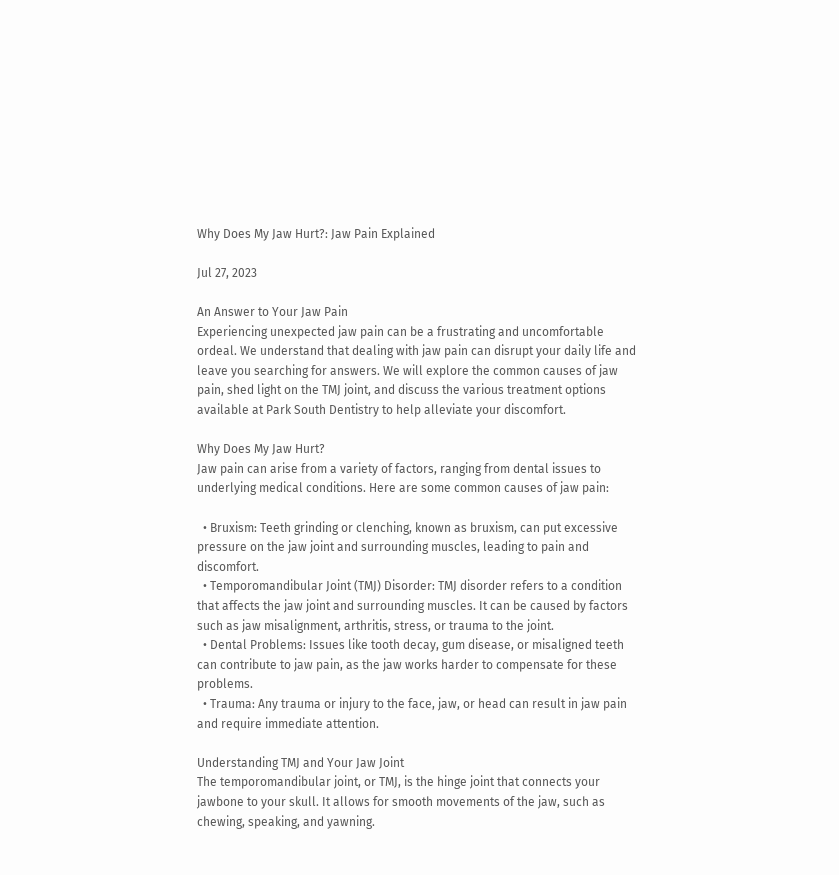Why Does My Jaw Hurt?: Jaw Pain Explained

Jul 27, 2023

An Answer to Your Jaw Pain
Experiencing unexpected jaw pain can be a frustrating and uncomfortable ordeal. We understand that dealing with jaw pain can disrupt your daily life and leave you searching for answers. We will explore the common causes of jaw pain, shed light on the TMJ joint, and discuss the various treatment options available at Park South Dentistry to help alleviate your discomfort.

Why Does My Jaw Hurt?
Jaw pain can arise from a variety of factors, ranging from dental issues to underlying medical conditions. Here are some common causes of jaw pain:

  • Bruxism: Teeth grinding or clenching, known as bruxism, can put excessive pressure on the jaw joint and surrounding muscles, leading to pain and discomfort.
  • Temporomandibular Joint (TMJ) Disorder: TMJ disorder refers to a condition that affects the jaw joint and surrounding muscles. It can be caused by factors such as jaw misalignment, arthritis, stress, or trauma to the joint.
  • Dental Problems: Issues like tooth decay, gum disease, or misaligned teeth can contribute to jaw pain, as the jaw works harder to compensate for these problems.
  • Trauma: Any trauma or injury to the face, jaw, or head can result in jaw pain and require immediate attention.

Understanding TMJ and Your Jaw Joint
The temporomandibular joint, or TMJ, is the hinge joint that connects your jawbone to your skull. It allows for smooth movements of the jaw, such as chewing, speaking, and yawning.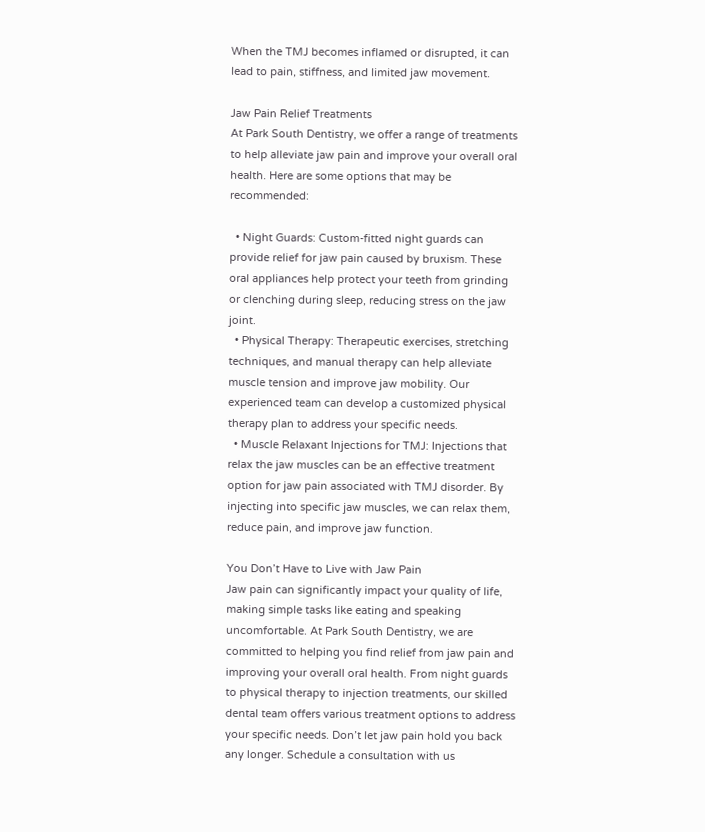When the TMJ becomes inflamed or disrupted, it can lead to pain, stiffness, and limited jaw movement.

Jaw Pain Relief Treatments
At Park South Dentistry, we offer a range of treatments to help alleviate jaw pain and improve your overall oral health. Here are some options that may be recommended:

  • Night Guards: Custom-fitted night guards can provide relief for jaw pain caused by bruxism. These oral appliances help protect your teeth from grinding or clenching during sleep, reducing stress on the jaw joint.
  • Physical Therapy: Therapeutic exercises, stretching techniques, and manual therapy can help alleviate muscle tension and improve jaw mobility. Our experienced team can develop a customized physical therapy plan to address your specific needs.
  • Muscle Relaxant Injections for TMJ: Injections that relax the jaw muscles can be an effective treatment option for jaw pain associated with TMJ disorder. By injecting into specific jaw muscles, we can relax them, reduce pain, and improve jaw function.

You Don’t Have to Live with Jaw Pain
Jaw pain can significantly impact your quality of life, making simple tasks like eating and speaking uncomfortable. At Park South Dentistry, we are committed to helping you find relief from jaw pain and improving your overall oral health. From night guards to physical therapy to injection treatments, our skilled dental team offers various treatment options to address your specific needs. Don’t let jaw pain hold you back any longer. Schedule a consultation with us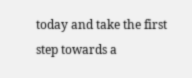today and take the first step towards a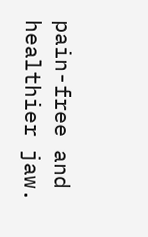pain-free and healthier jaw.